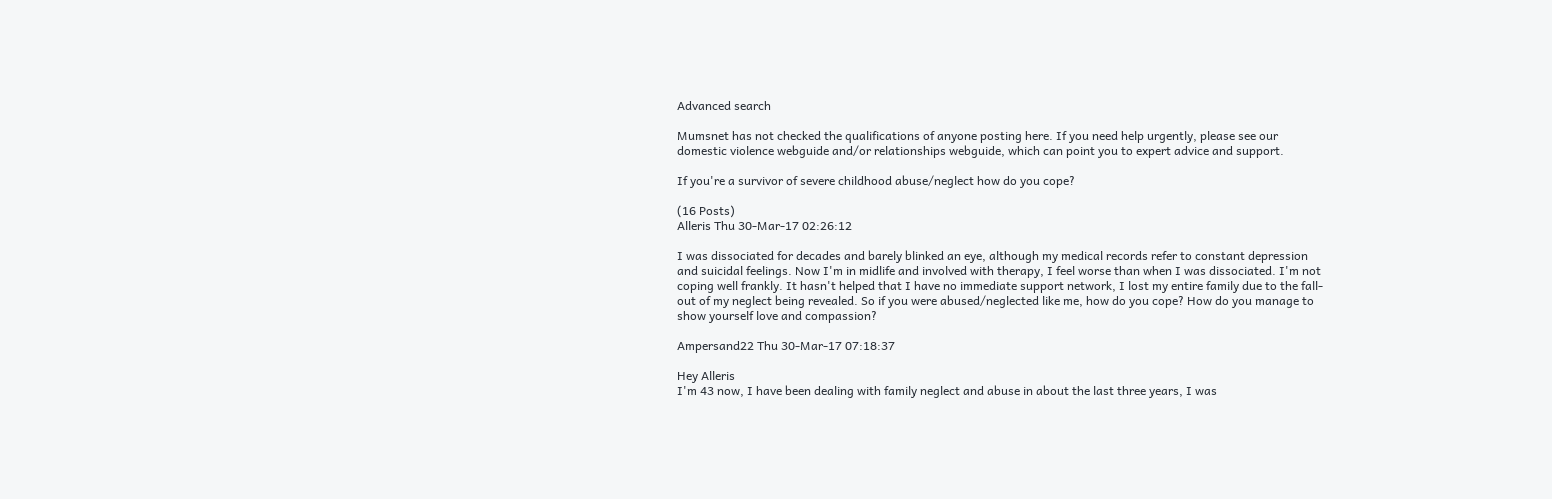Advanced search

Mumsnet has not checked the qualifications of anyone posting here. If you need help urgently, please see our domestic violence webguide and/or relationships webguide, which can point you to expert advice and support.

If you're a survivor of severe childhood abuse/neglect how do you cope?

(16 Posts)
Alleris Thu 30-Mar-17 02:26:12

I was dissociated for decades and barely blinked an eye, although my medical records refer to constant depression and suicidal feelings. Now I'm in midlife and involved with therapy, I feel worse than when I was dissociated. I'm not coping well frankly. It hasn't helped that I have no immediate support network, I lost my entire family due to the fall-out of my neglect being revealed. So if you were abused/neglected like me, how do you cope? How do you manage to show yourself love and compassion?

Ampersand22 Thu 30-Mar-17 07:18:37

Hey Alleris
I'm 43 now, I have been dealing with family neglect and abuse in about the last three years, I was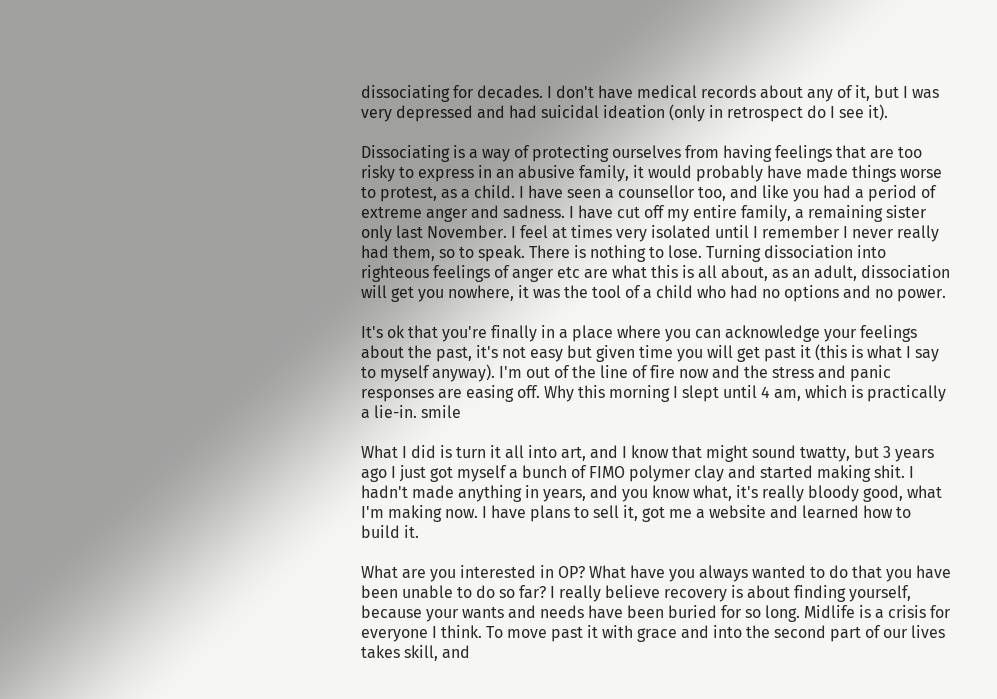dissociating for decades. I don't have medical records about any of it, but I was very depressed and had suicidal ideation (only in retrospect do I see it).

Dissociating is a way of protecting ourselves from having feelings that are too risky to express in an abusive family, it would probably have made things worse to protest, as a child. I have seen a counsellor too, and like you had a period of extreme anger and sadness. I have cut off my entire family, a remaining sister only last November. I feel at times very isolated until I remember I never really had them, so to speak. There is nothing to lose. Turning dissociation into righteous feelings of anger etc are what this is all about, as an adult, dissociation will get you nowhere, it was the tool of a child who had no options and no power.

It's ok that you're finally in a place where you can acknowledge your feelings about the past, it's not easy but given time you will get past it (this is what I say to myself anyway). I'm out of the line of fire now and the stress and panic responses are easing off. Why this morning I slept until 4 am, which is practically a lie-in. smile

What I did is turn it all into art, and I know that might sound twatty, but 3 years ago I just got myself a bunch of FIMO polymer clay and started making shit. I hadn't made anything in years, and you know what, it's really bloody good, what I'm making now. I have plans to sell it, got me a website and learned how to build it.

What are you interested in OP? What have you always wanted to do that you have been unable to do so far? I really believe recovery is about finding yourself, because your wants and needs have been buried for so long. Midlife is a crisis for everyone I think. To move past it with grace and into the second part of our lives takes skill, and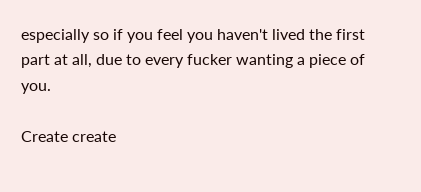especially so if you feel you haven't lived the first part at all, due to every fucker wanting a piece of you.

Create create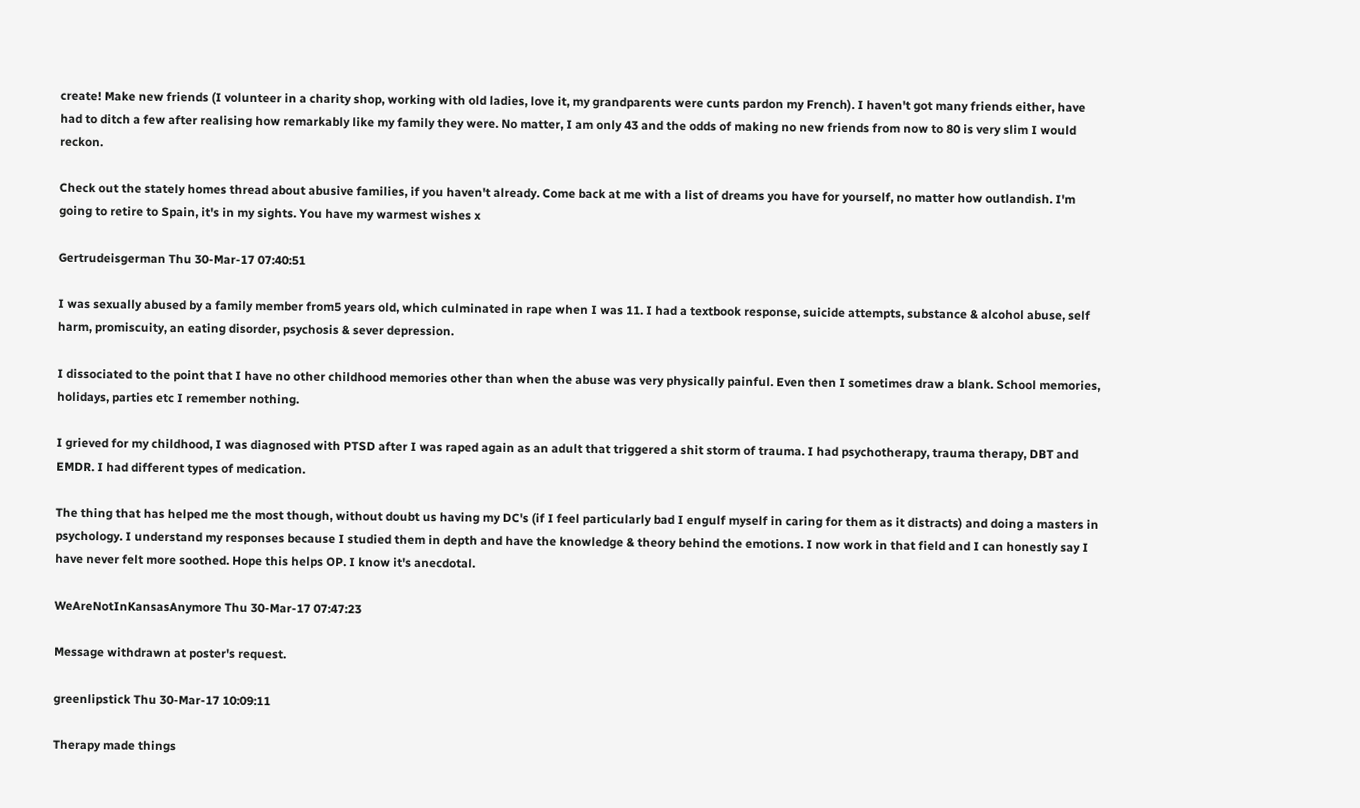create! Make new friends (I volunteer in a charity shop, working with old ladies, love it, my grandparents were cunts pardon my French). I haven't got many friends either, have had to ditch a few after realising how remarkably like my family they were. No matter, I am only 43 and the odds of making no new friends from now to 80 is very slim I would reckon.

Check out the stately homes thread about abusive families, if you haven't already. Come back at me with a list of dreams you have for yourself, no matter how outlandish. I'm going to retire to Spain, it's in my sights. You have my warmest wishes x

Gertrudeisgerman Thu 30-Mar-17 07:40:51

I was sexually abused by a family member from5 years old, which culminated in rape when I was 11. I had a textbook response, suicide attempts, substance & alcohol abuse, self harm, promiscuity, an eating disorder, psychosis & sever depression.

I dissociated to the point that I have no other childhood memories other than when the abuse was very physically painful. Even then I sometimes draw a blank. School memories, holidays, parties etc I remember nothing.

I grieved for my childhood, I was diagnosed with PTSD after I was raped again as an adult that triggered a shit storm of trauma. I had psychotherapy, trauma therapy, DBT and EMDR. I had different types of medication.

The thing that has helped me the most though, without doubt us having my DC's (if I feel particularly bad I engulf myself in caring for them as it distracts) and doing a masters in psychology. I understand my responses because I studied them in depth and have the knowledge & theory behind the emotions. I now work in that field and I can honestly say I have never felt more soothed. Hope this helps OP. I know it's anecdotal.

WeAreNotInKansasAnymore Thu 30-Mar-17 07:47:23

Message withdrawn at poster's request.

greenlipstick Thu 30-Mar-17 10:09:11

Therapy made things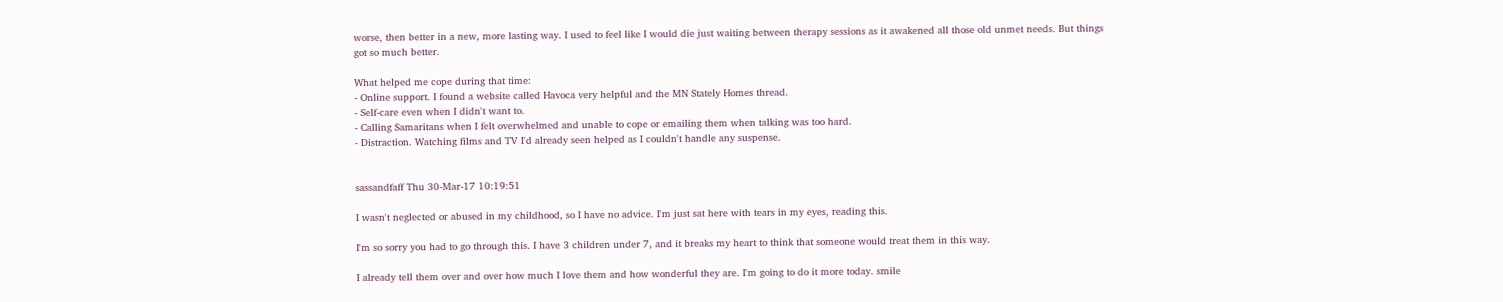worse, then better in a new, more lasting way. I used to feel like I would die just waiting between therapy sessions as it awakened all those old unmet needs. But things got so much better.

What helped me cope during that time:
- Online support. I found a website called Havoca very helpful and the MN Stately Homes thread.
- Self-care even when I didn't want to.
- Calling Samaritans when I felt overwhelmed and unable to cope or emailing them when talking was too hard.
- Distraction. Watching films and TV I'd already seen helped as I couldn't handle any suspense.


sassandfaff Thu 30-Mar-17 10:19:51

I wasn't neglected or abused in my childhood, so I have no advice. I'm just sat here with tears in my eyes, reading this.

I'm so sorry you had to go through this. I have 3 children under 7, and it breaks my heart to think that someone would treat them in this way.

I already tell them over and over how much I love them and how wonderful they are. I'm going to do it more today. smile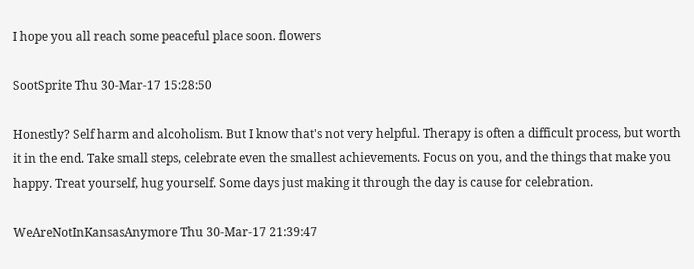I hope you all reach some peaceful place soon. flowers

SootSprite Thu 30-Mar-17 15:28:50

Honestly? Self harm and alcoholism. But I know that's not very helpful. Therapy is often a difficult process, but worth it in the end. Take small steps, celebrate even the smallest achievements. Focus on you, and the things that make you happy. Treat yourself, hug yourself. Some days just making it through the day is cause for celebration.

WeAreNotInKansasAnymore Thu 30-Mar-17 21:39:47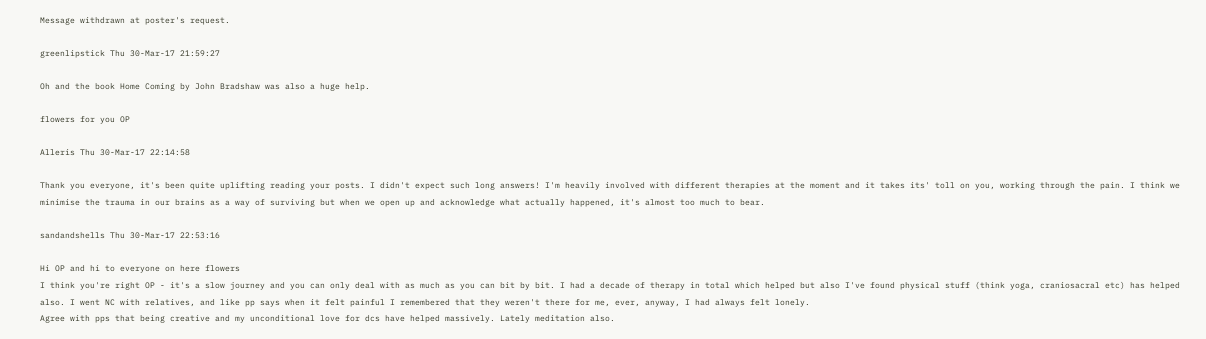Message withdrawn at poster's request.

greenlipstick Thu 30-Mar-17 21:59:27

Oh and the book Home Coming by John Bradshaw was also a huge help.

flowers for you OP

Alleris Thu 30-Mar-17 22:14:58

Thank you everyone, it's been quite uplifting reading your posts. I didn't expect such long answers! I'm heavily involved with different therapies at the moment and it takes its' toll on you, working through the pain. I think we minimise the trauma in our brains as a way of surviving but when we open up and acknowledge what actually happened, it's almost too much to bear.

sandandshells Thu 30-Mar-17 22:53:16

Hi OP and hi to everyone on here flowers
I think you're right OP - it's a slow journey and you can only deal with as much as you can bit by bit. I had a decade of therapy in total which helped but also I've found physical stuff (think yoga, craniosacral etc) has helped also. I went NC with relatives, and like pp says when it felt painful I remembered that they weren't there for me, ever, anyway, I had always felt lonely.
Agree with pps that being creative and my unconditional love for dcs have helped massively. Lately meditation also.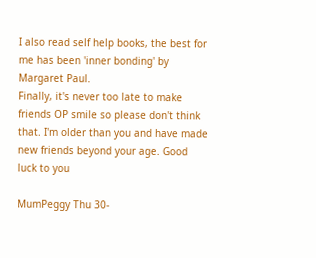I also read self help books, the best for me has been 'inner bonding' by Margaret Paul.
Finally, it's never too late to make friends OP smile so please don't think that. I'm older than you and have made new friends beyond your age. Good luck to you

MumPeggy Thu 30-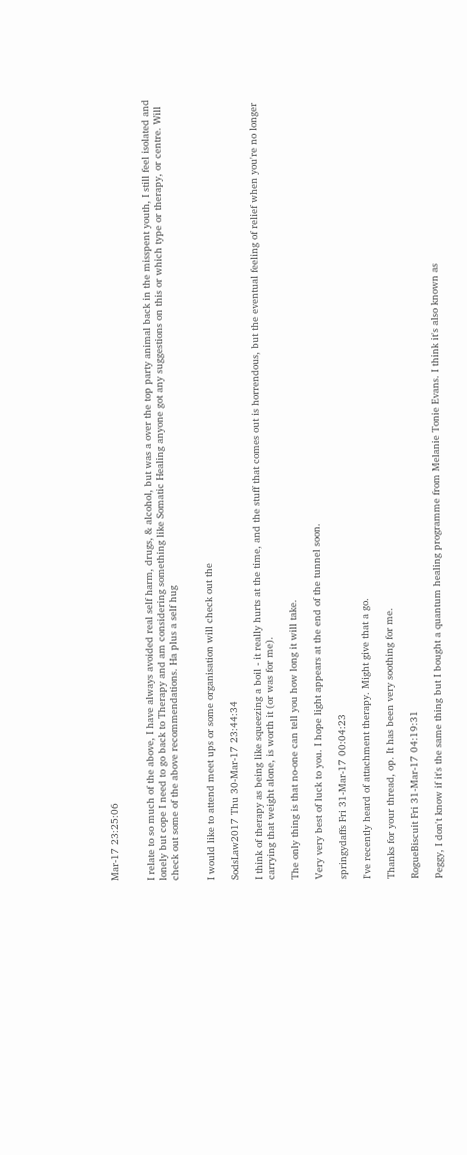Mar-17 23:25:06


I relate to so much of the above, I have always avoided real self harm, drugs, & alcohol, but was a over the top party animal back in the misspent youth, I still feel isolated and lonely but cope I need to go back to Therapy and am considering something like Somatic Healing anyone got any suggestions on this or which type or therapy, or centre. Will check out some of the above recommendations. Ha plus a self hug


I would like to attend meet ups or some organisation will check out the

SodsLaw2017 Thu 30-Mar-17 23:44:34

I think of therapy as being like squeezing a boil - it really hurts at the time, and the stuff that comes out is horrendous, but the eventual feeling of relief when you're no longer carrying that weight alone, is worth it (or was for me).

The only thing is that no-one can tell you how long it will take.

Very very best of luck to you. I hope light appears at the end of the tunnel soon.

springydaffs Fri 31-Mar-17 00:04:23

I've recently heard of attachment therapy. Might give that a go.

Thanks for your thread, op. It has been very soothing for me.

RogueBiscuit Fri 31-Mar-17 04:19:31

Peggy, I don't know if it's the same thing but I bought a quantum healing programme from Melanie Tonie Evans. I think it's also known as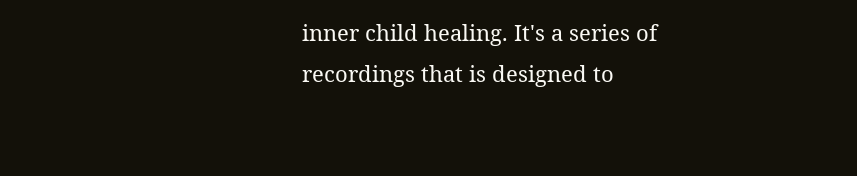inner child healing. It's a series of recordings that is designed to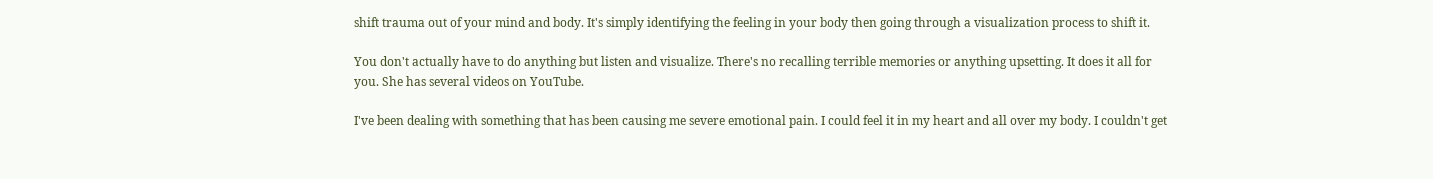shift trauma out of your mind and body. It's simply identifying the feeling in your body then going through a visualization process to shift it.

You don't actually have to do anything but listen and visualize. There's no recalling terrible memories or anything upsetting. It does it all for you. She has several videos on YouTube.

I've been dealing with something that has been causing me severe emotional pain. I could feel it in my heart and all over my body. I couldn't get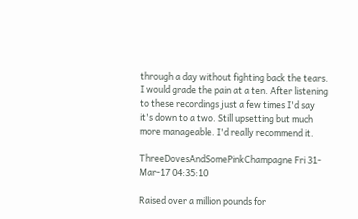through a day without fighting back the tears. I would grade the pain at a ten. After listening to these recordings just a few times I'd say it's down to a two. Still upsetting but much more manageable. I'd really recommend it.

ThreeDovesAndSomePinkChampagne Fri 31-Mar-17 04:35:10

Raised over a million pounds for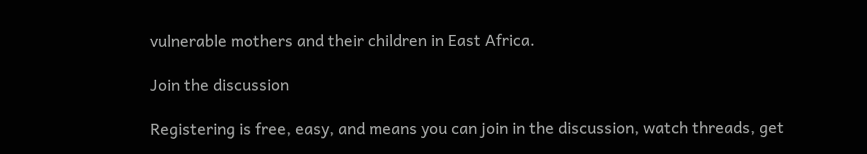vulnerable mothers and their children in East Africa.

Join the discussion

Registering is free, easy, and means you can join in the discussion, watch threads, get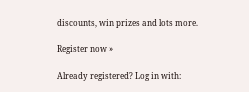discounts, win prizes and lots more.

Register now »

Already registered? Log in with: